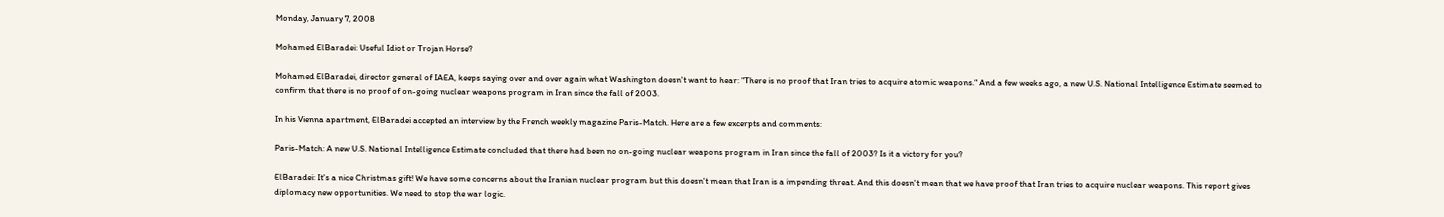Monday, January 7, 2008

Mohamed ElBaradei: Useful Idiot or Trojan Horse?

Mohamed ElBaradei, director general of IAEA, keeps saying over and over again what Washington doesn't want to hear: "There is no proof that Iran tries to acquire atomic weapons." And a few weeks ago, a new U.S. National Intelligence Estimate seemed to confirm that there is no proof of on-going nuclear weapons program in Iran since the fall of 2003.

In his Vienna apartment, ElBaradei accepted an interview by the French weekly magazine Paris-Match. Here are a few excerpts and comments:

Paris-Match: A new U.S. National Intelligence Estimate concluded that there had been no on-going nuclear weapons program in Iran since the fall of 2003? Is it a victory for you?

ElBaradei: It's a nice Christmas gift! We have some concerns about the Iranian nuclear program but this doesn't mean that Iran is a impending threat. And this doesn't mean that we have proof that Iran tries to acquire nuclear weapons. This report gives diplomacy new opportunities. We need to stop the war logic.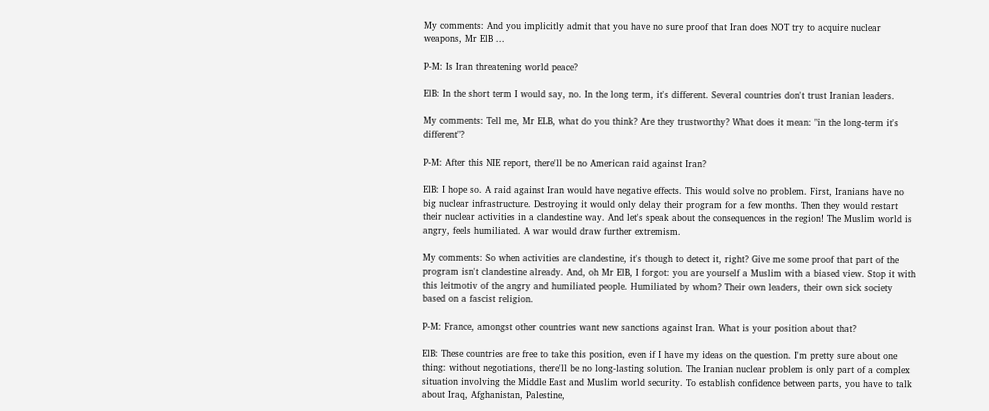My comments: And you implicitly admit that you have no sure proof that Iran does NOT try to acquire nuclear weapons, Mr ElB ...

P-M: Is Iran threatening world peace?

ElB: In the short term I would say, no. In the long term, it's different. Several countries don't trust Iranian leaders.

My comments: Tell me, Mr ELB, what do you think? Are they trustworthy? What does it mean: "in the long-term it's different"?

P-M: After this NIE report, there'll be no American raid against Iran?

ElB: I hope so. A raid against Iran would have negative effects. This would solve no problem. First, Iranians have no big nuclear infrastructure. Destroying it would only delay their program for a few months. Then they would restart their nuclear activities in a clandestine way. And let's speak about the consequences in the region! The Muslim world is angry, feels humiliated. A war would draw further extremism.

My comments: So when activities are clandestine, it's though to detect it, right? Give me some proof that part of the program isn't clandestine already. And, oh Mr ElB, I forgot: you are yourself a Muslim with a biased view. Stop it with this leitmotiv of the angry and humiliated people. Humiliated by whom? Their own leaders, their own sick society based on a fascist religion.

P-M: France, amongst other countries want new sanctions against Iran. What is your position about that?

ElB: These countries are free to take this position, even if I have my ideas on the question. I'm pretty sure about one thing: without negotiations, there'll be no long-lasting solution. The Iranian nuclear problem is only part of a complex situation involving the Middle East and Muslim world security. To establish confidence between parts, you have to talk about Iraq, Afghanistan, Palestine,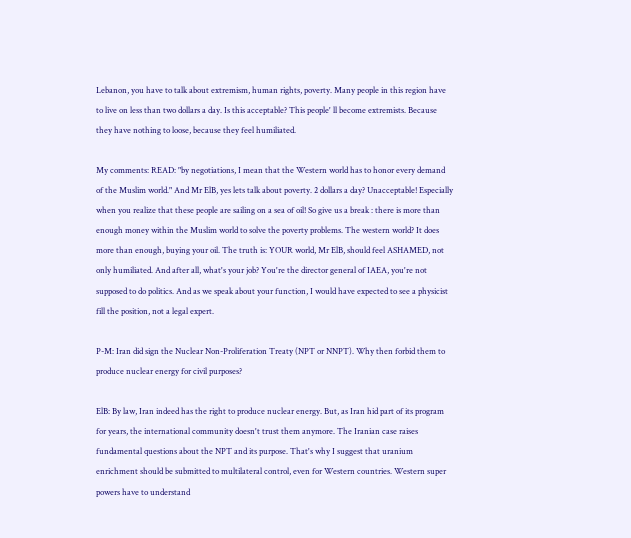Lebanon, you have to talk about extremism, human rights, poverty. Many people in this region have to live on less than two dollars a day. Is this acceptable? This people' ll become extremists. Because they have nothing to loose, because they feel humiliated.

My comments: READ: "by negotiations, I mean that the Western world has to honor every demand of the Muslim world." And Mr ElB, yes lets talk about poverty. 2 dollars a day? Unacceptable! Especially when you realize that these people are sailing on a sea of oil! So give us a break : there is more than enough money within the Muslim world to solve the poverty problems. The western world? It does more than enough, buying your oil. The truth is: YOUR world, Mr ElB, should feel ASHAMED, not only humiliated. And after all, what's your job? You're the director general of IAEA, you're not supposed to do politics. And as we speak about your function, I would have expected to see a physicist fill the position, not a legal expert.

P-M: Iran did sign the Nuclear Non-Proliferation Treaty (NPT or NNPT). Why then forbid them to produce nuclear energy for civil purposes?

ElB: By law, Iran indeed has the right to produce nuclear energy. But, as Iran hid part of its program for years, the international community doesn't trust them anymore. The Iranian case raises fundamental questions about the NPT and its purpose. That's why I suggest that uranium enrichment should be submitted to multilateral control, even for Western countries. Western super powers have to understand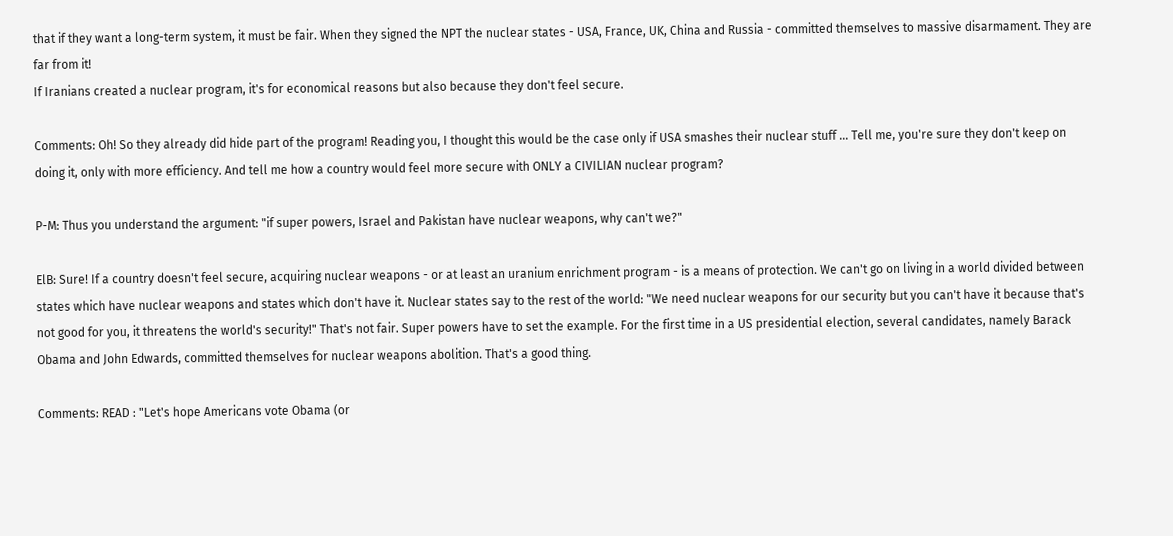that if they want a long-term system, it must be fair. When they signed the NPT the nuclear states - USA, France, UK, China and Russia - committed themselves to massive disarmament. They are far from it!
If Iranians created a nuclear program, it's for economical reasons but also because they don't feel secure.

Comments: Oh! So they already did hide part of the program! Reading you, I thought this would be the case only if USA smashes their nuclear stuff ... Tell me, you're sure they don't keep on doing it, only with more efficiency. And tell me how a country would feel more secure with ONLY a CIVILIAN nuclear program?

P-M: Thus you understand the argument: "if super powers, Israel and Pakistan have nuclear weapons, why can't we?"

ElB: Sure! If a country doesn't feel secure, acquiring nuclear weapons - or at least an uranium enrichment program - is a means of protection. We can't go on living in a world divided between states which have nuclear weapons and states which don't have it. Nuclear states say to the rest of the world: "We need nuclear weapons for our security but you can't have it because that's not good for you, it threatens the world's security!" That's not fair. Super powers have to set the example. For the first time in a US presidential election, several candidates, namely Barack Obama and John Edwards, committed themselves for nuclear weapons abolition. That's a good thing.

Comments: READ : "Let's hope Americans vote Obama (or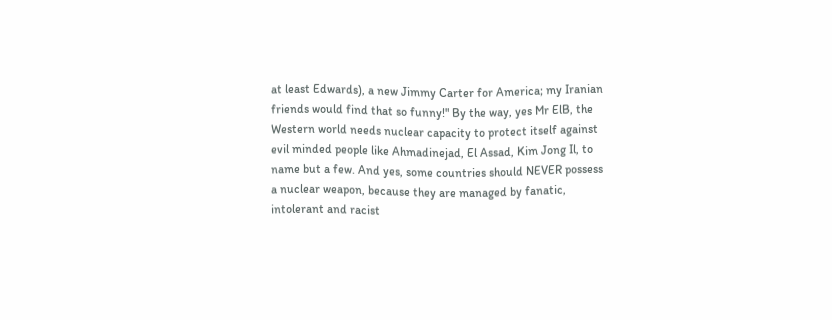at least Edwards), a new Jimmy Carter for America; my Iranian friends would find that so funny!" By the way, yes Mr ElB, the Western world needs nuclear capacity to protect itself against evil minded people like Ahmadinejad, El Assad, Kim Jong Il, to name but a few. And yes, some countries should NEVER possess a nuclear weapon, because they are managed by fanatic, intolerant and racist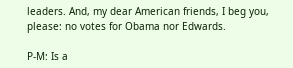leaders. And, my dear American friends, I beg you, please: no votes for Obama nor Edwards.

P-M: Is a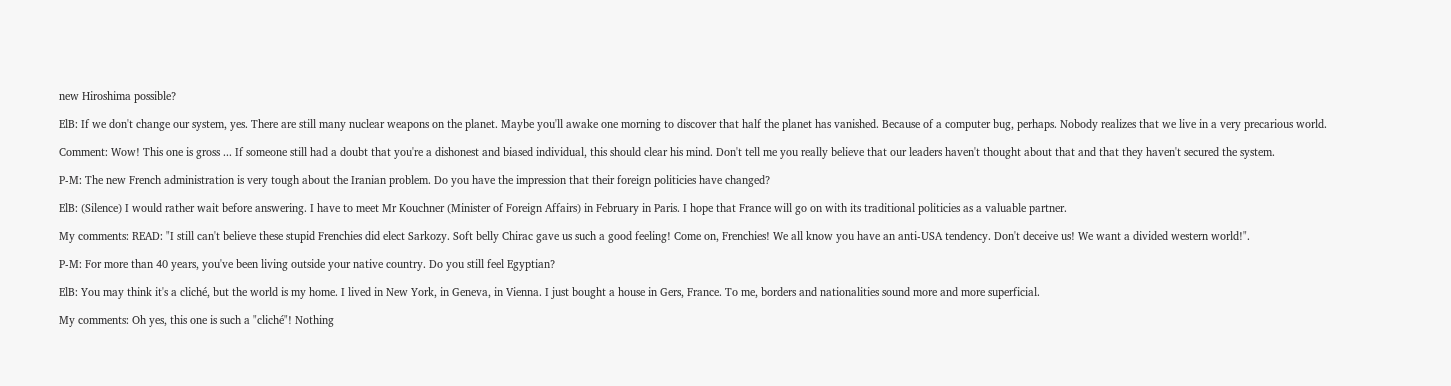new Hiroshima possible?

ElB: If we don't change our system, yes. There are still many nuclear weapons on the planet. Maybe you'll awake one morning to discover that half the planet has vanished. Because of a computer bug, perhaps. Nobody realizes that we live in a very precarious world.

Comment: Wow! This one is gross ... If someone still had a doubt that you're a dishonest and biased individual, this should clear his mind. Don't tell me you really believe that our leaders haven't thought about that and that they haven't secured the system.

P-M: The new French administration is very tough about the Iranian problem. Do you have the impression that their foreign politicies have changed?

ElB: (Silence) I would rather wait before answering. I have to meet Mr Kouchner (Minister of Foreign Affairs) in February in Paris. I hope that France will go on with its traditional politicies as a valuable partner.

My comments: READ: "I still can't believe these stupid Frenchies did elect Sarkozy. Soft belly Chirac gave us such a good feeling! Come on, Frenchies! We all know you have an anti-USA tendency. Don't deceive us! We want a divided western world!".

P-M: For more than 40 years, you've been living outside your native country. Do you still feel Egyptian?

ElB: You may think it's a cliché, but the world is my home. I lived in New York, in Geneva, in Vienna. I just bought a house in Gers, France. To me, borders and nationalities sound more and more superficial.

My comments: Oh yes, this one is such a "cliché"! Nothing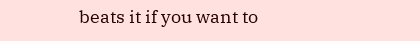beats it if you want to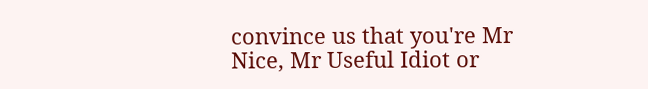convince us that you're Mr Nice, Mr Useful Idiot or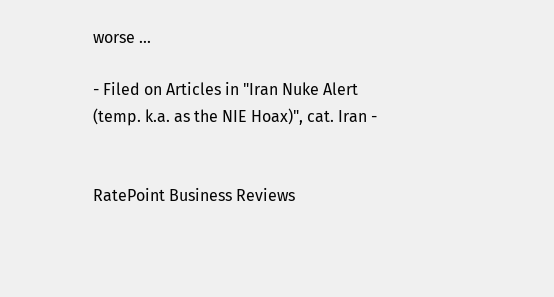worse ...

- Filed on Articles in "Iran Nuke Alert (temp. k.a. as the NIE Hoax)", cat. Iran -


RatePoint Business Reviews